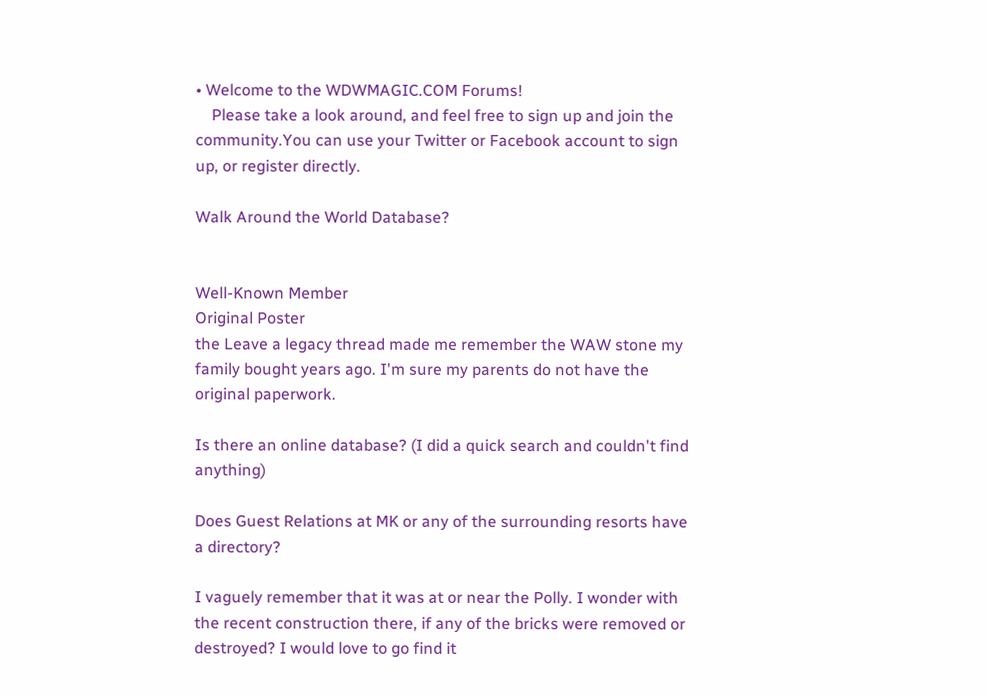• Welcome to the WDWMAGIC.COM Forums!
    Please take a look around, and feel free to sign up and join the community.You can use your Twitter or Facebook account to sign up, or register directly.

Walk Around the World Database?


Well-Known Member
Original Poster
the Leave a legacy thread made me remember the WAW stone my family bought years ago. I'm sure my parents do not have the original paperwork.

Is there an online database? (I did a quick search and couldn't find anything)

Does Guest Relations at MK or any of the surrounding resorts have a directory?

I vaguely remember that it was at or near the Polly. I wonder with the recent construction there, if any of the bricks were removed or destroyed? I would love to go find it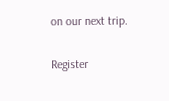on our next trip.

Register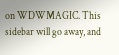on WDWMAGIC. This sidebar will go away, and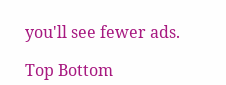you'll see fewer ads.

Top Bottom